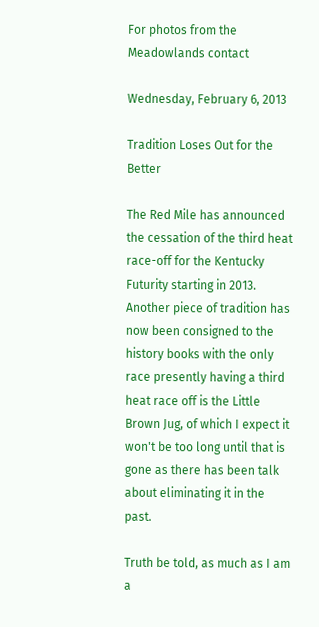For photos from the Meadowlands contact

Wednesday, February 6, 2013

Tradition Loses Out for the Better

The Red Mile has announced the cessation of the third heat race-off for the Kentucky Futurity starting in 2013.  Another piece of tradition has now been consigned to the history books with the only race presently having a third heat race off is the Little Brown Jug, of which I expect it won't be too long until that is gone as there has been talk about eliminating it in the past.

Truth be told, as much as I am a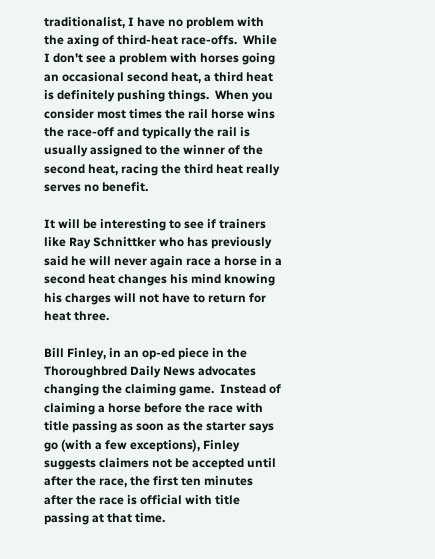traditionalist, I have no problem with the axing of third-heat race-offs.  While I don't see a problem with horses going an occasional second heat, a third heat is definitely pushing things.  When you consider most times the rail horse wins the race-off and typically the rail is usually assigned to the winner of the second heat, racing the third heat really serves no benefit.

It will be interesting to see if trainers like Ray Schnittker who has previously said he will never again race a horse in a second heat changes his mind knowing his charges will not have to return for heat three.

Bill Finley, in an op-ed piece in the Thoroughbred Daily News advocates changing the claiming game.  Instead of claiming a horse before the race with title passing as soon as the starter says go (with a few exceptions), Finley suggests claimers not be accepted until after the race, the first ten minutes after the race is official with title passing at that time.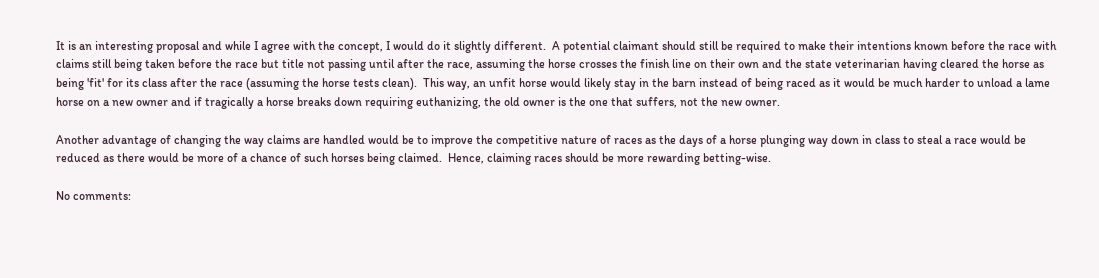It is an interesting proposal and while I agree with the concept, I would do it slightly different.  A potential claimant should still be required to make their intentions known before the race with claims still being taken before the race but title not passing until after the race, assuming the horse crosses the finish line on their own and the state veterinarian having cleared the horse as being 'fit' for its class after the race (assuming the horse tests clean).  This way, an unfit horse would likely stay in the barn instead of being raced as it would be much harder to unload a lame horse on a new owner and if tragically a horse breaks down requiring euthanizing, the old owner is the one that suffers, not the new owner.

Another advantage of changing the way claims are handled would be to improve the competitive nature of races as the days of a horse plunging way down in class to steal a race would be reduced as there would be more of a chance of such horses being claimed.  Hence, claiming races should be more rewarding betting-wise.

No comments: